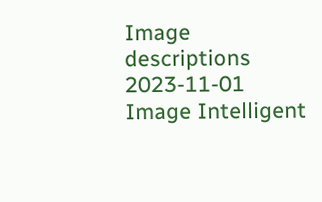Image descriptions 2023-11-01
Image Intelligent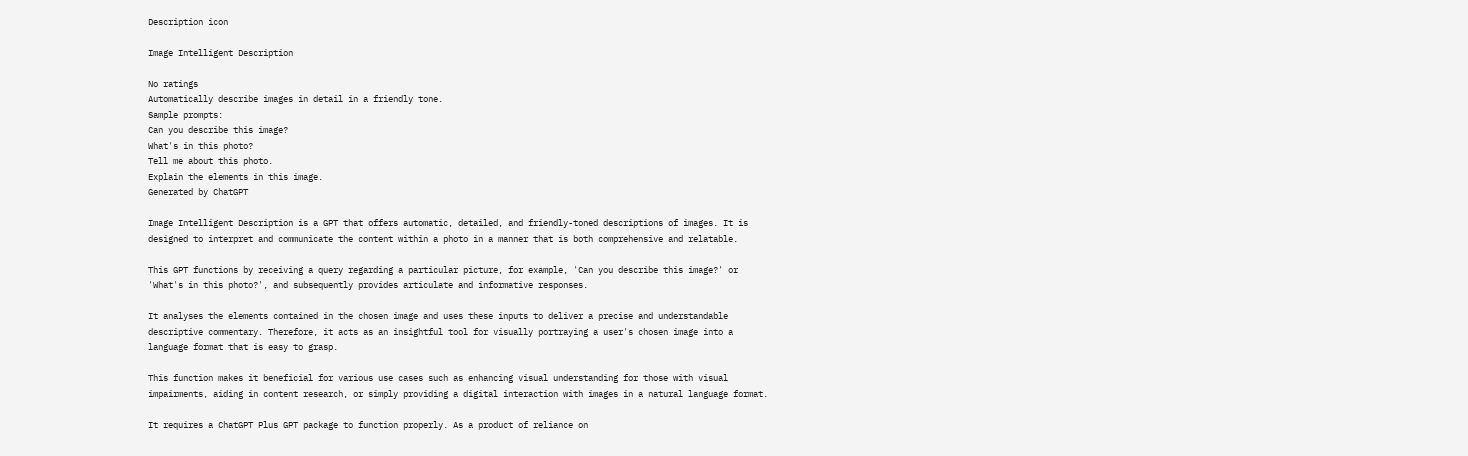Description icon

Image Intelligent Description

No ratings
Automatically describe images in detail in a friendly tone.
Sample prompts:
Can you describe this image?
What's in this photo?
Tell me about this photo.
Explain the elements in this image.
Generated by ChatGPT

Image Intelligent Description is a GPT that offers automatic, detailed, and friendly-toned descriptions of images. It is designed to interpret and communicate the content within a photo in a manner that is both comprehensive and relatable.

This GPT functions by receiving a query regarding a particular picture, for example, 'Can you describe this image?' or 'What's in this photo?', and subsequently provides articulate and informative responses.

It analyses the elements contained in the chosen image and uses these inputs to deliver a precise and understandable descriptive commentary. Therefore, it acts as an insightful tool for visually portraying a user's chosen image into a language format that is easy to grasp.

This function makes it beneficial for various use cases such as enhancing visual understanding for those with visual impairments, aiding in content research, or simply providing a digital interaction with images in a natural language format.

It requires a ChatGPT Plus GPT package to function properly. As a product of reliance on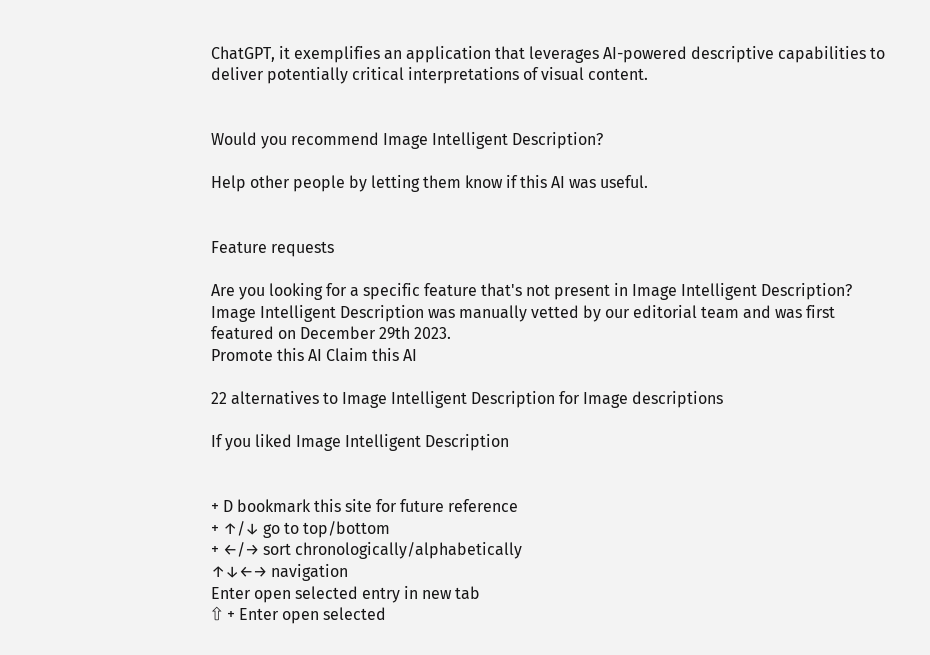ChatGPT, it exemplifies an application that leverages AI-powered descriptive capabilities to deliver potentially critical interpretations of visual content.


Would you recommend Image Intelligent Description?

Help other people by letting them know if this AI was useful.


Feature requests

Are you looking for a specific feature that's not present in Image Intelligent Description?
Image Intelligent Description was manually vetted by our editorial team and was first featured on December 29th 2023.
Promote this AI Claim this AI

22 alternatives to Image Intelligent Description for Image descriptions

If you liked Image Intelligent Description


+ D bookmark this site for future reference
+ ↑/↓ go to top/bottom
+ ←/→ sort chronologically/alphabetically
↑↓←→ navigation
Enter open selected entry in new tab
⇧ + Enter open selected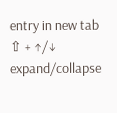entry in new tab
⇧ + ↑/↓ expand/collapse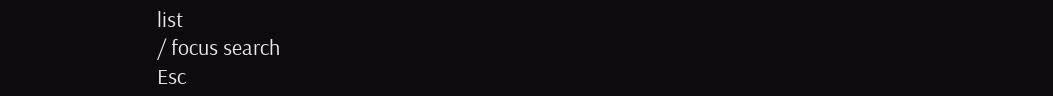list
/ focus search
Esc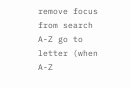remove focus from search
A-Z go to letter (when A-Z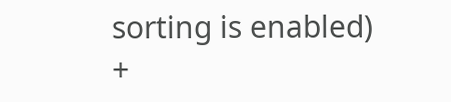sorting is enabled)
+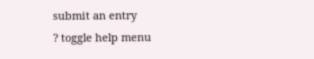submit an entry
? toggle help menu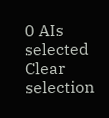0 AIs selected
Clear selection